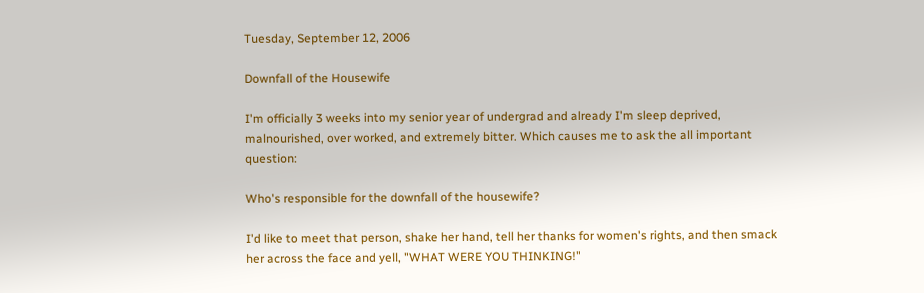Tuesday, September 12, 2006

Downfall of the Housewife

I'm officially 3 weeks into my senior year of undergrad and already I'm sleep deprived, malnourished, over worked, and extremely bitter. Which causes me to ask the all important question:

Who's responsible for the downfall of the housewife?

I'd like to meet that person, shake her hand, tell her thanks for women's rights, and then smack her across the face and yell, "WHAT WERE YOU THINKING!"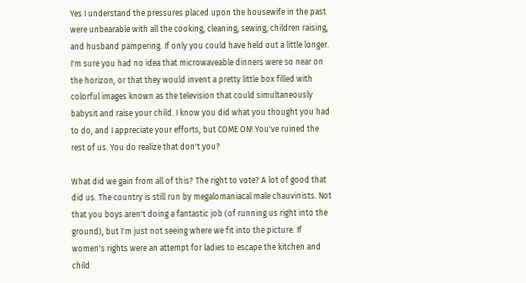Yes I understand the pressures placed upon the housewife in the past were unbearable with all the cooking, cleaning, sewing, children raising, and husband pampering. If only you could have held out a little longer. I'm sure you had no idea that microwaveable dinners were so near on the horizon, or that they would invent a pretty little box filled with colorful images known as the television that could simultaneously babysit and raise your child. I know you did what you thought you had to do, and I appreciate your efforts, but COME ON! You've ruined the rest of us. You do realize that don't you?

What did we gain from all of this? The right to vote? A lot of good that did us. The country is still run by megalomaniacal male chauvinists. Not that you boys aren't doing a fantastic job (of running us right into the ground), but I'm just not seeing where we fit into the picture. If women's rights were an attempt for ladies to escape the kitchen and child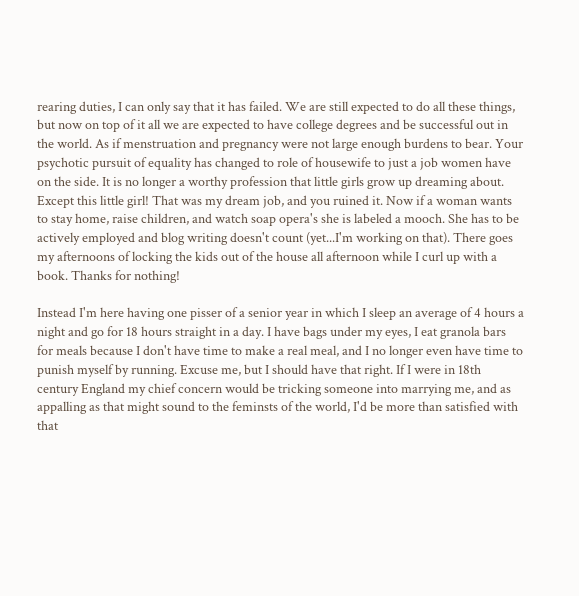rearing duties, I can only say that it has failed. We are still expected to do all these things, but now on top of it all we are expected to have college degrees and be successful out in the world. As if menstruation and pregnancy were not large enough burdens to bear. Your psychotic pursuit of equality has changed to role of housewife to just a job women have on the side. It is no longer a worthy profession that little girls grow up dreaming about. Except this little girl! That was my dream job, and you ruined it. Now if a woman wants to stay home, raise children, and watch soap opera's she is labeled a mooch. She has to be actively employed and blog writing doesn't count (yet...I'm working on that). There goes my afternoons of locking the kids out of the house all afternoon while I curl up with a book. Thanks for nothing!

Instead I'm here having one pisser of a senior year in which I sleep an average of 4 hours a night and go for 18 hours straight in a day. I have bags under my eyes, I eat granola bars for meals because I don't have time to make a real meal, and I no longer even have time to punish myself by running. Excuse me, but I should have that right. If I were in 18th century England my chief concern would be tricking someone into marrying me, and as appalling as that might sound to the feminsts of the world, I'd be more than satisfied with that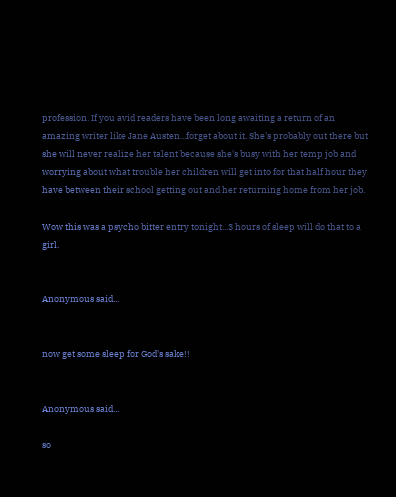profession. If you avid readers have been long awaiting a return of an amazing writer like Jane Austen...forget about it. She's probably out there but she will never realize her talent because she's busy with her temp job and worrying about what trouble her children will get into for that half hour they have between their school getting out and her returning home from her job.

Wow this was a psycho bitter entry tonight...3 hours of sleep will do that to a girl.


Anonymous said...


now get some sleep for God's sake!!


Anonymous said...

so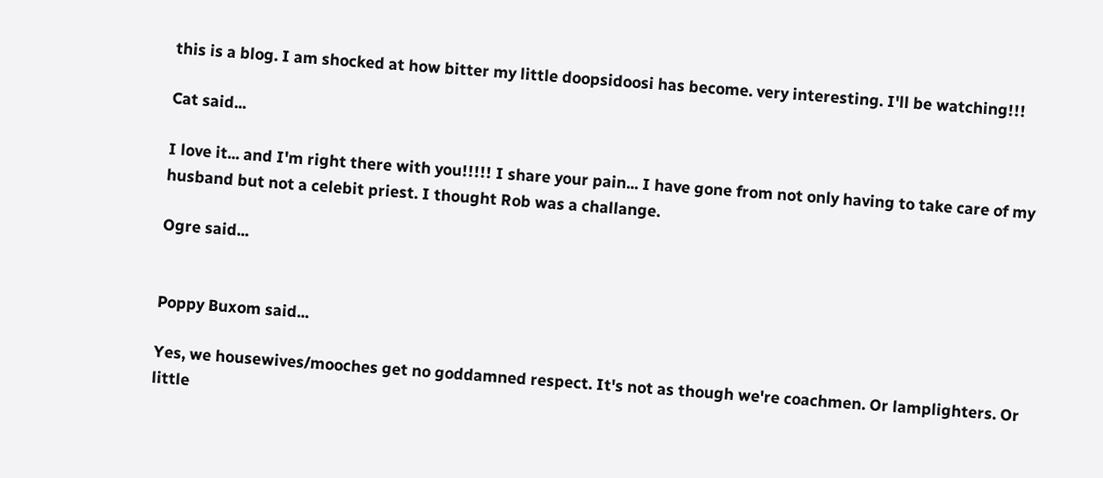this is a blog. I am shocked at how bitter my little doopsidoosi has become. very interesting. I'll be watching!!!

Cat said...

I love it... and I'm right there with you!!!!! I share your pain... I have gone from not only having to take care of my husband but not a celebit priest. I thought Rob was a challange.

Ogre said...


Poppy Buxom said...

Yes, we housewives/mooches get no goddamned respect. It's not as though we're coachmen. Or lamplighters. Or little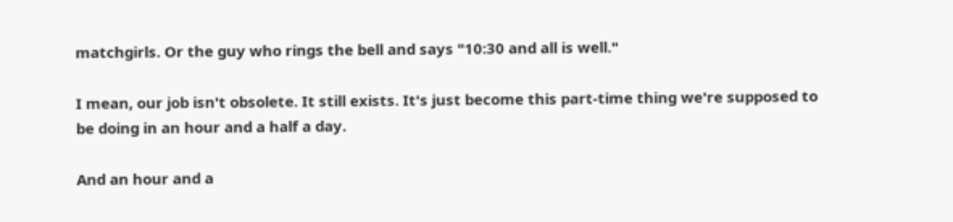matchgirls. Or the guy who rings the bell and says "10:30 and all is well."

I mean, our job isn't obsolete. It still exists. It's just become this part-time thing we're supposed to be doing in an hour and a half a day.

And an hour and a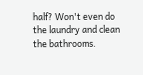half? Won't even do the laundry and clean the bathrooms.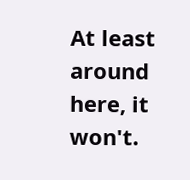At least around here, it won't.